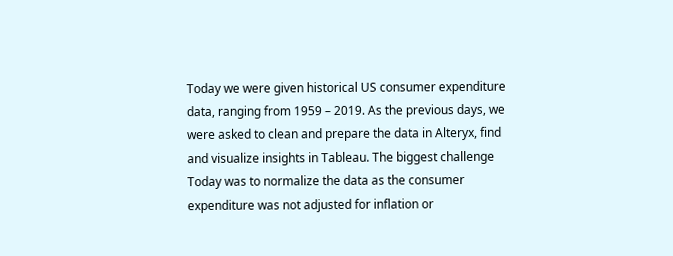Today we were given historical US consumer expenditure data, ranging from 1959 – 2019. As the previous days, we were asked to clean and prepare the data in Alteryx, find and visualize insights in Tableau. The biggest challenge Today was to normalize the data as the consumer expenditure was not adjusted for inflation or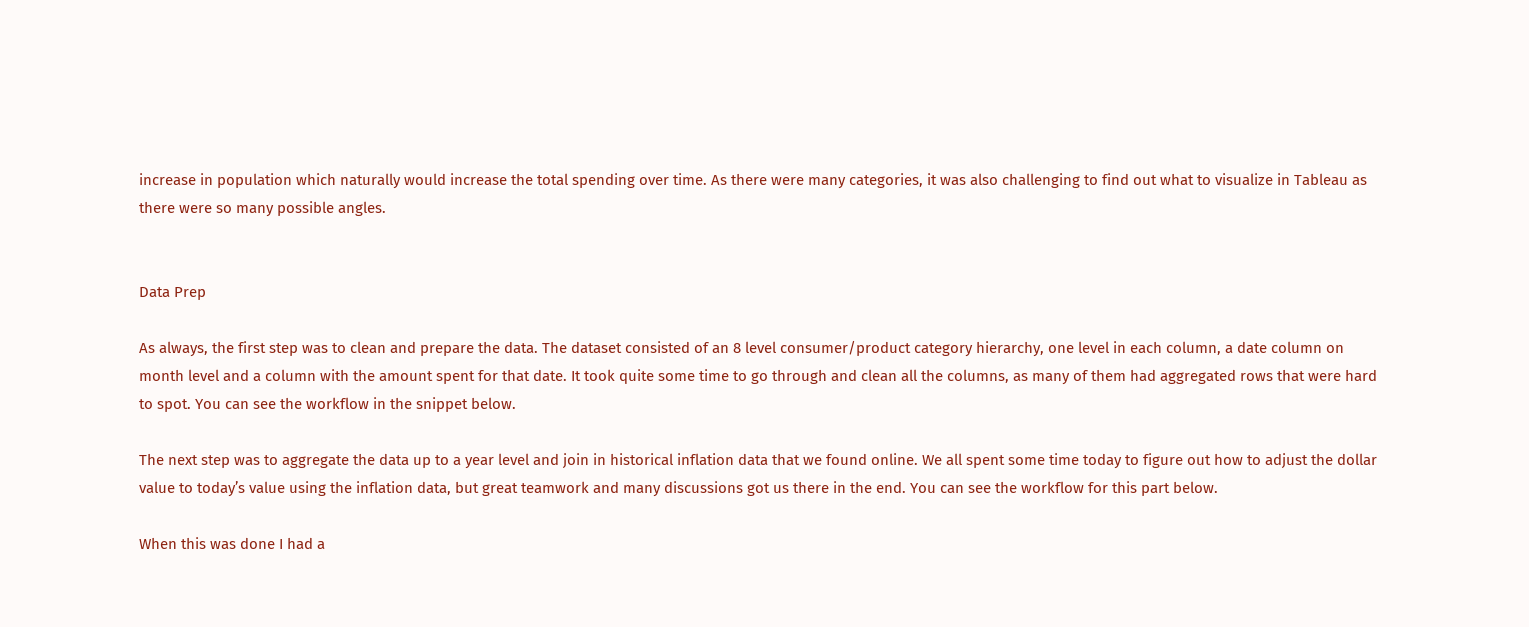increase in population which naturally would increase the total spending over time. As there were many categories, it was also challenging to find out what to visualize in Tableau as there were so many possible angles.


Data Prep

As always, the first step was to clean and prepare the data. The dataset consisted of an 8 level consumer/product category hierarchy, one level in each column, a date column on month level and a column with the amount spent for that date. It took quite some time to go through and clean all the columns, as many of them had aggregated rows that were hard to spot. You can see the workflow in the snippet below.

The next step was to aggregate the data up to a year level and join in historical inflation data that we found online. We all spent some time today to figure out how to adjust the dollar value to today’s value using the inflation data, but great teamwork and many discussions got us there in the end. You can see the workflow for this part below.

When this was done I had a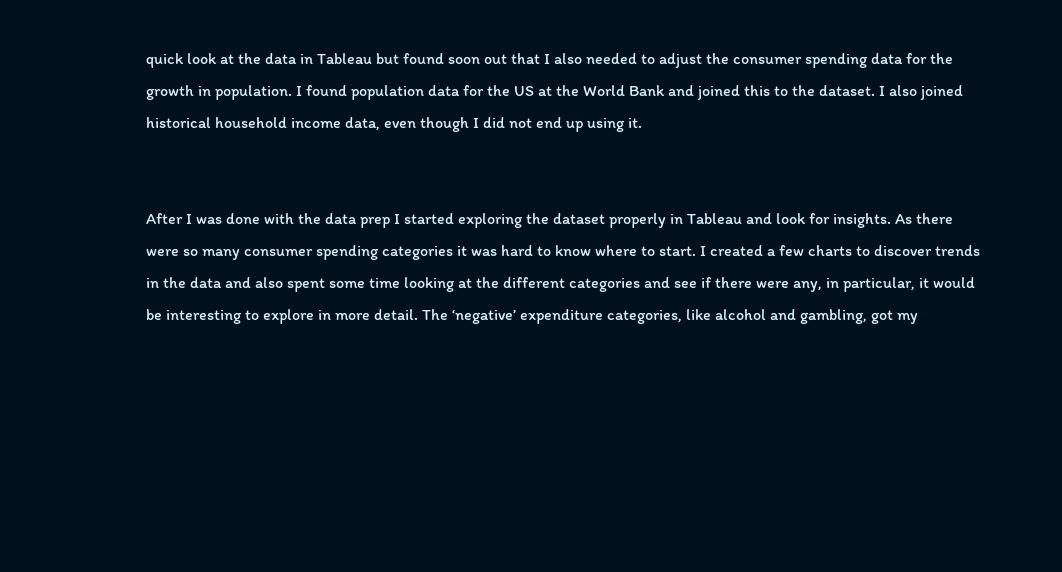quick look at the data in Tableau but found soon out that I also needed to adjust the consumer spending data for the growth in population. I found population data for the US at the World Bank and joined this to the dataset. I also joined historical household income data, even though I did not end up using it.


After I was done with the data prep I started exploring the dataset properly in Tableau and look for insights. As there were so many consumer spending categories it was hard to know where to start. I created a few charts to discover trends in the data and also spent some time looking at the different categories and see if there were any, in particular, it would be interesting to explore in more detail. The ‘negative’ expenditure categories, like alcohol and gambling, got my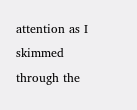attention as I skimmed through the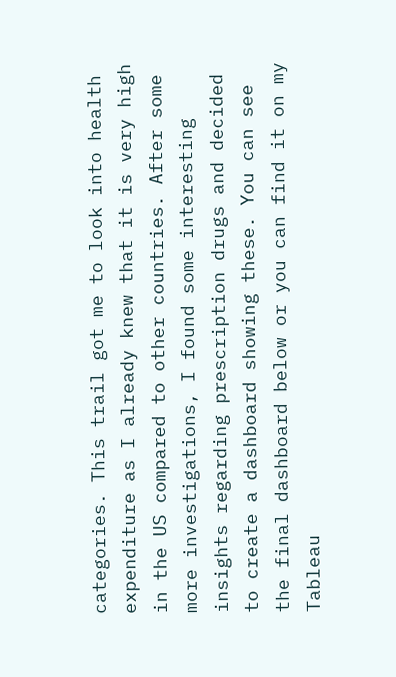categories. This trail got me to look into health expenditure as I already knew that it is very high in the US compared to other countries. After some more investigations, I found some interesting insights regarding prescription drugs and decided to create a dashboard showing these. You can see the final dashboard below or you can find it on my Tableau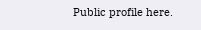Public profile here.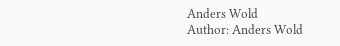Anders Wold
Author: Anders Wold